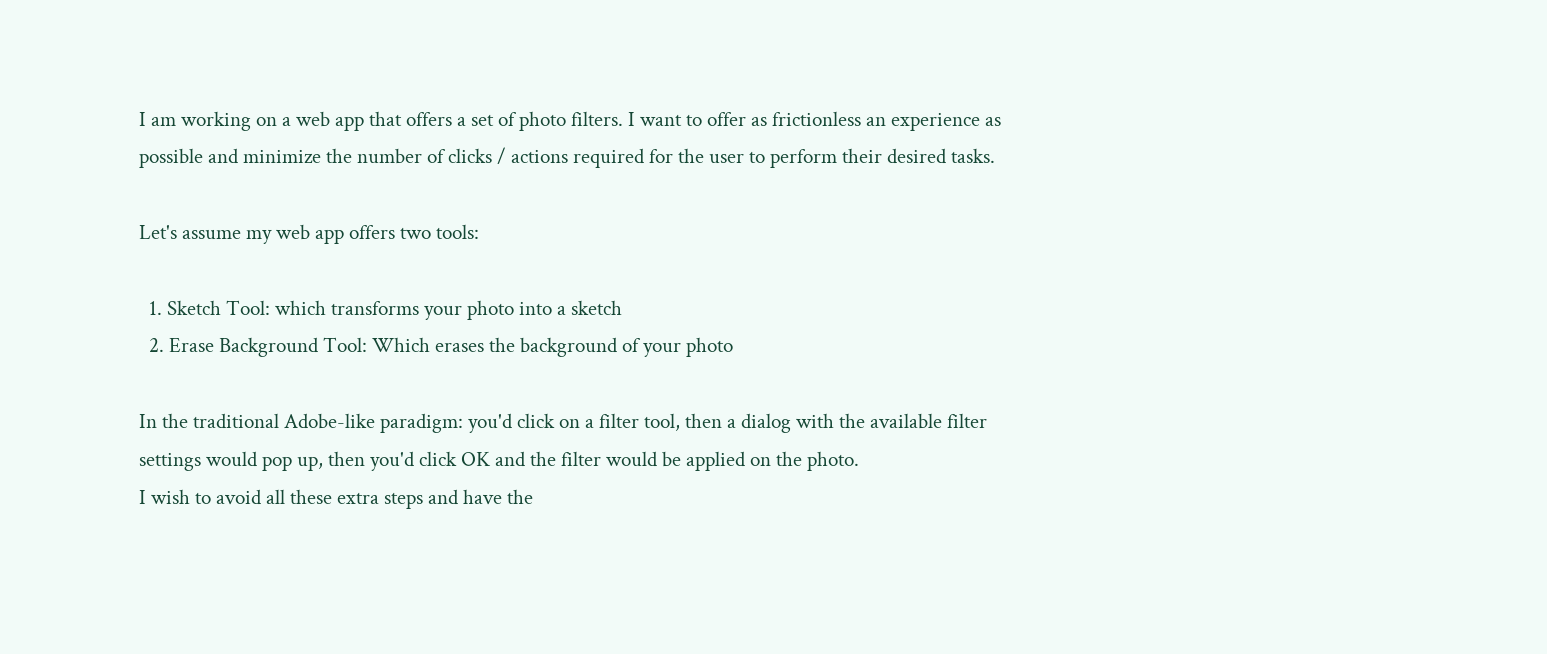I am working on a web app that offers a set of photo filters. I want to offer as frictionless an experience as possible and minimize the number of clicks / actions required for the user to perform their desired tasks.

Let's assume my web app offers two tools:

  1. Sketch Tool: which transforms your photo into a sketch
  2. Erase Background Tool: Which erases the background of your photo

In the traditional Adobe-like paradigm: you'd click on a filter tool, then a dialog with the available filter settings would pop up, then you'd click OK and the filter would be applied on the photo.
I wish to avoid all these extra steps and have the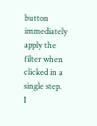button immediately apply the filter when clicked in a single step.
I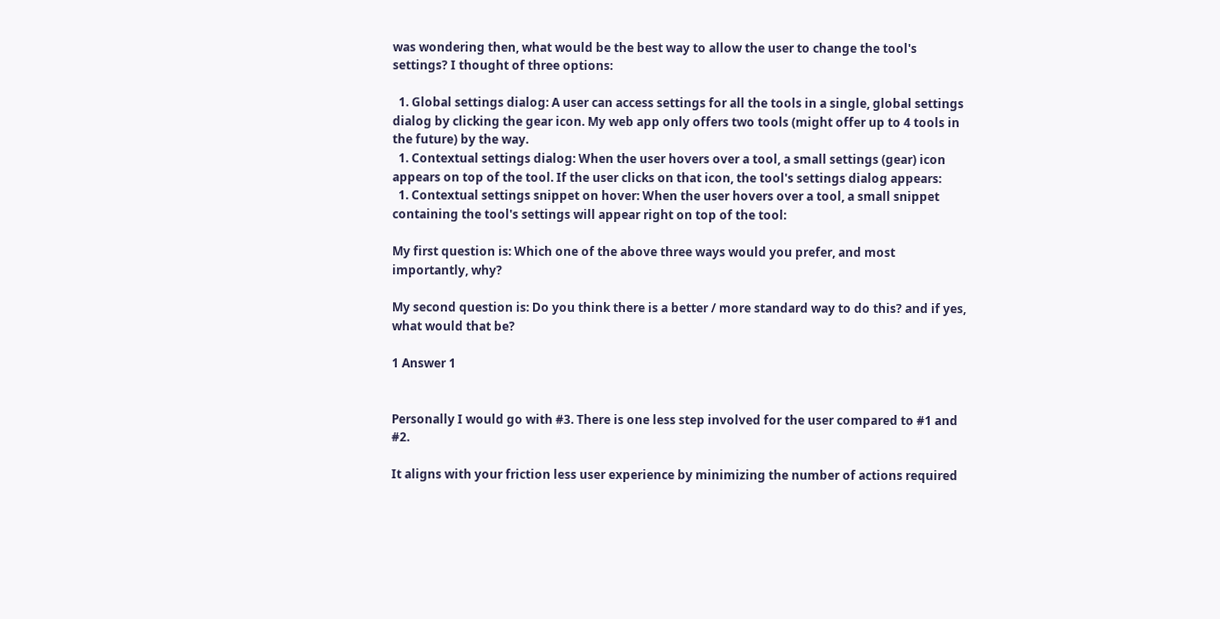was wondering then, what would be the best way to allow the user to change the tool's settings? I thought of three options:

  1. Global settings dialog: A user can access settings for all the tools in a single, global settings dialog by clicking the gear icon. My web app only offers two tools (might offer up to 4 tools in the future) by the way.
  1. Contextual settings dialog: When the user hovers over a tool, a small settings (gear) icon appears on top of the tool. If the user clicks on that icon, the tool's settings dialog appears:
  1. Contextual settings snippet on hover: When the user hovers over a tool, a small snippet containing the tool's settings will appear right on top of the tool:

My first question is: Which one of the above three ways would you prefer, and most importantly, why?

My second question is: Do you think there is a better / more standard way to do this? and if yes, what would that be?

1 Answer 1


Personally I would go with #3. There is one less step involved for the user compared to #1 and #2.

It aligns with your friction less user experience by minimizing the number of actions required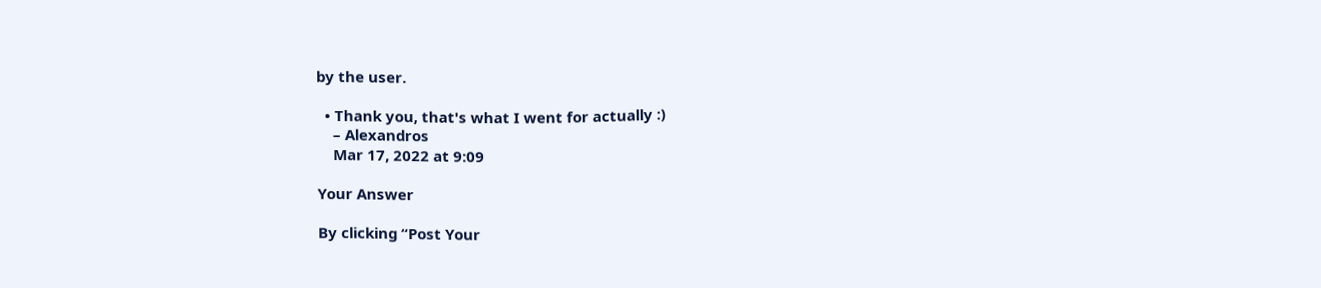by the user.

  • Thank you, that's what I went for actually :)
    – Alexandros
    Mar 17, 2022 at 9:09

Your Answer

By clicking “Post Your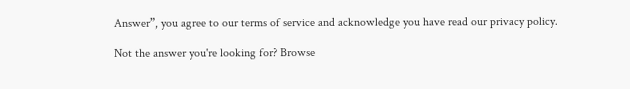Answer”, you agree to our terms of service and acknowledge you have read our privacy policy.

Not the answer you're looking for? Browse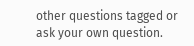other questions tagged or ask your own question.